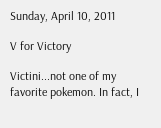Sunday, April 10, 2011

V for Victory

Victini...not one of my favorite pokemon. In fact, I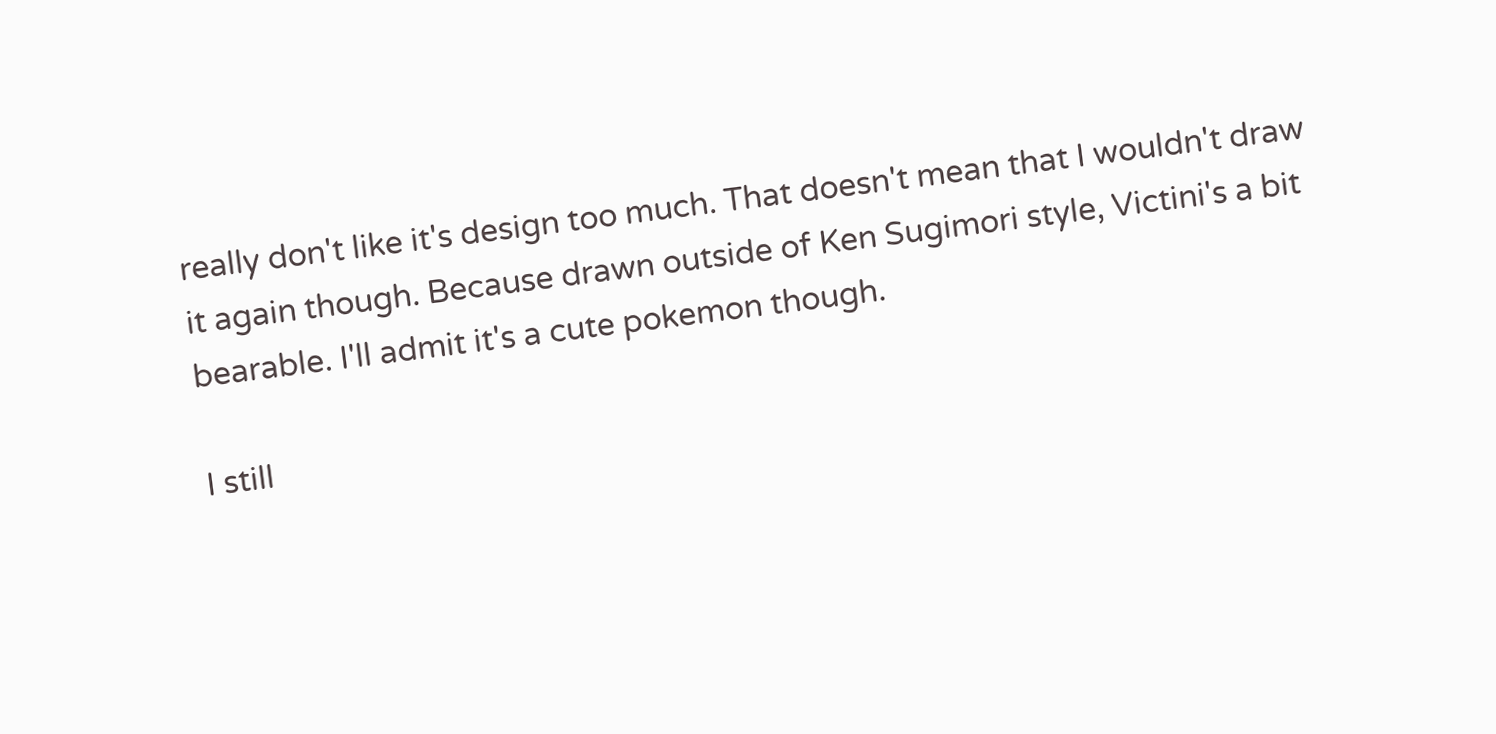really don't like it's design too much. That doesn't mean that I wouldn't draw it again though. Because drawn outside of Ken Sugimori style, Victini's a bit bearable. I'll admit it's a cute pokemon though.

I still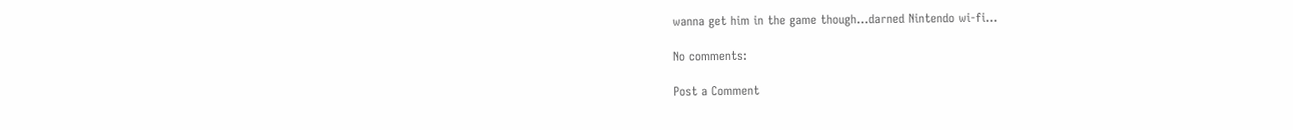wanna get him in the game though...darned Nintendo wi-fi...

No comments:

Post a Comment